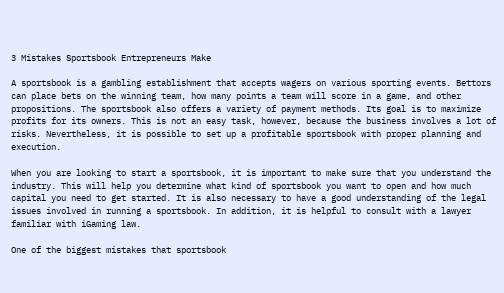3 Mistakes Sportsbook Entrepreneurs Make

A sportsbook is a gambling establishment that accepts wagers on various sporting events. Bettors can place bets on the winning team, how many points a team will score in a game, and other propositions. The sportsbook also offers a variety of payment methods. Its goal is to maximize profits for its owners. This is not an easy task, however, because the business involves a lot of risks. Nevertheless, it is possible to set up a profitable sportsbook with proper planning and execution.

When you are looking to start a sportsbook, it is important to make sure that you understand the industry. This will help you determine what kind of sportsbook you want to open and how much capital you need to get started. It is also necessary to have a good understanding of the legal issues involved in running a sportsbook. In addition, it is helpful to consult with a lawyer familiar with iGaming law.

One of the biggest mistakes that sportsbook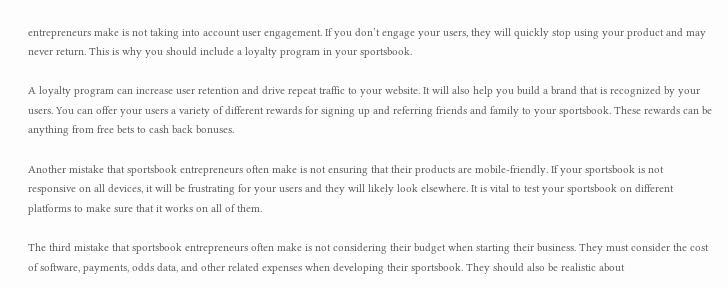entrepreneurs make is not taking into account user engagement. If you don’t engage your users, they will quickly stop using your product and may never return. This is why you should include a loyalty program in your sportsbook.

A loyalty program can increase user retention and drive repeat traffic to your website. It will also help you build a brand that is recognized by your users. You can offer your users a variety of different rewards for signing up and referring friends and family to your sportsbook. These rewards can be anything from free bets to cash back bonuses.

Another mistake that sportsbook entrepreneurs often make is not ensuring that their products are mobile-friendly. If your sportsbook is not responsive on all devices, it will be frustrating for your users and they will likely look elsewhere. It is vital to test your sportsbook on different platforms to make sure that it works on all of them.

The third mistake that sportsbook entrepreneurs often make is not considering their budget when starting their business. They must consider the cost of software, payments, odds data, and other related expenses when developing their sportsbook. They should also be realistic about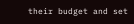their budget and set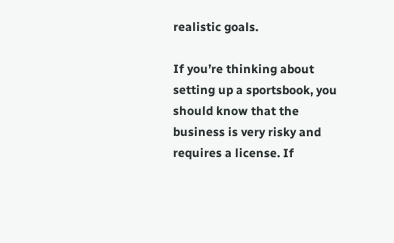realistic goals.

If you’re thinking about setting up a sportsbook, you should know that the business is very risky and requires a license. If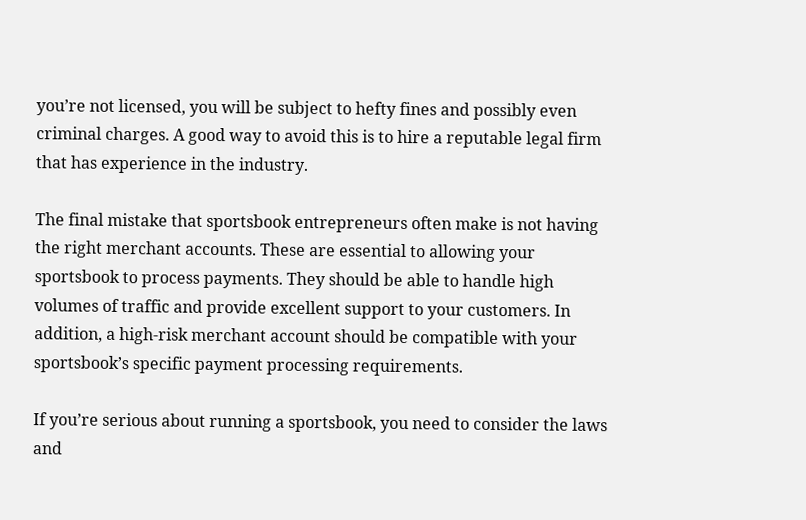you’re not licensed, you will be subject to hefty fines and possibly even criminal charges. A good way to avoid this is to hire a reputable legal firm that has experience in the industry.

The final mistake that sportsbook entrepreneurs often make is not having the right merchant accounts. These are essential to allowing your sportsbook to process payments. They should be able to handle high volumes of traffic and provide excellent support to your customers. In addition, a high-risk merchant account should be compatible with your sportsbook’s specific payment processing requirements.

If you’re serious about running a sportsbook, you need to consider the laws and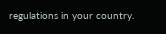regulations in your country.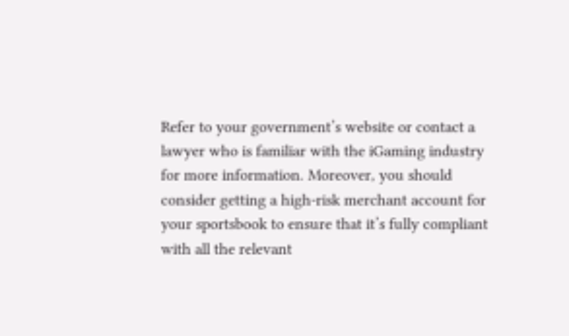Refer to your government’s website or contact a lawyer who is familiar with the iGaming industry for more information. Moreover, you should consider getting a high-risk merchant account for your sportsbook to ensure that it’s fully compliant with all the relevant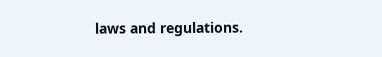laws and regulations.